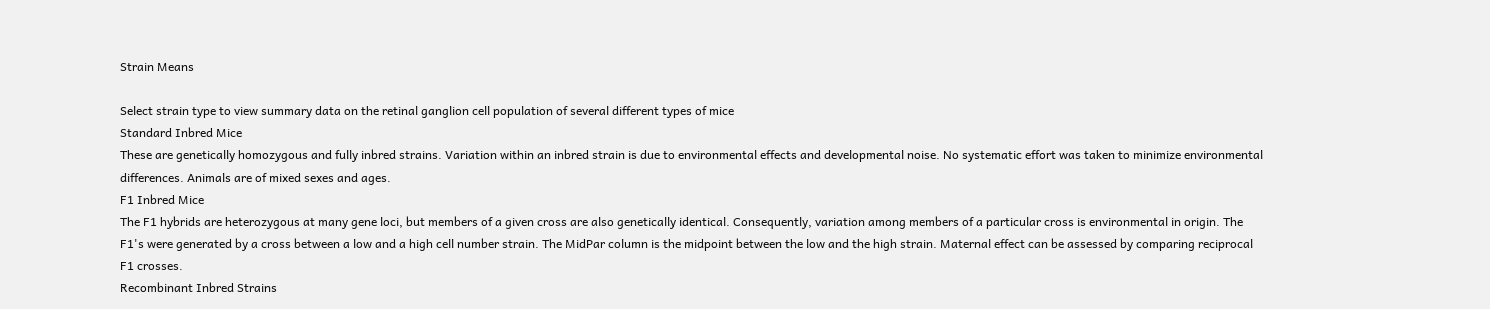Strain Means

Select strain type to view summary data on the retinal ganglion cell population of several different types of mice
Standard Inbred Mice
These are genetically homozygous and fully inbred strains. Variation within an inbred strain is due to environmental effects and developmental noise. No systematic effort was taken to minimize environmental differences. Animals are of mixed sexes and ages.
F1 Inbred Mice
The F1 hybrids are heterozygous at many gene loci, but members of a given cross are also genetically identical. Consequently, variation among members of a particular cross is environmental in origin. The F1's were generated by a cross between a low and a high cell number strain. The MidPar column is the midpoint between the low and the high strain. Maternal effect can be assessed by comparing reciprocal F1 crosses.
Recombinant Inbred Strains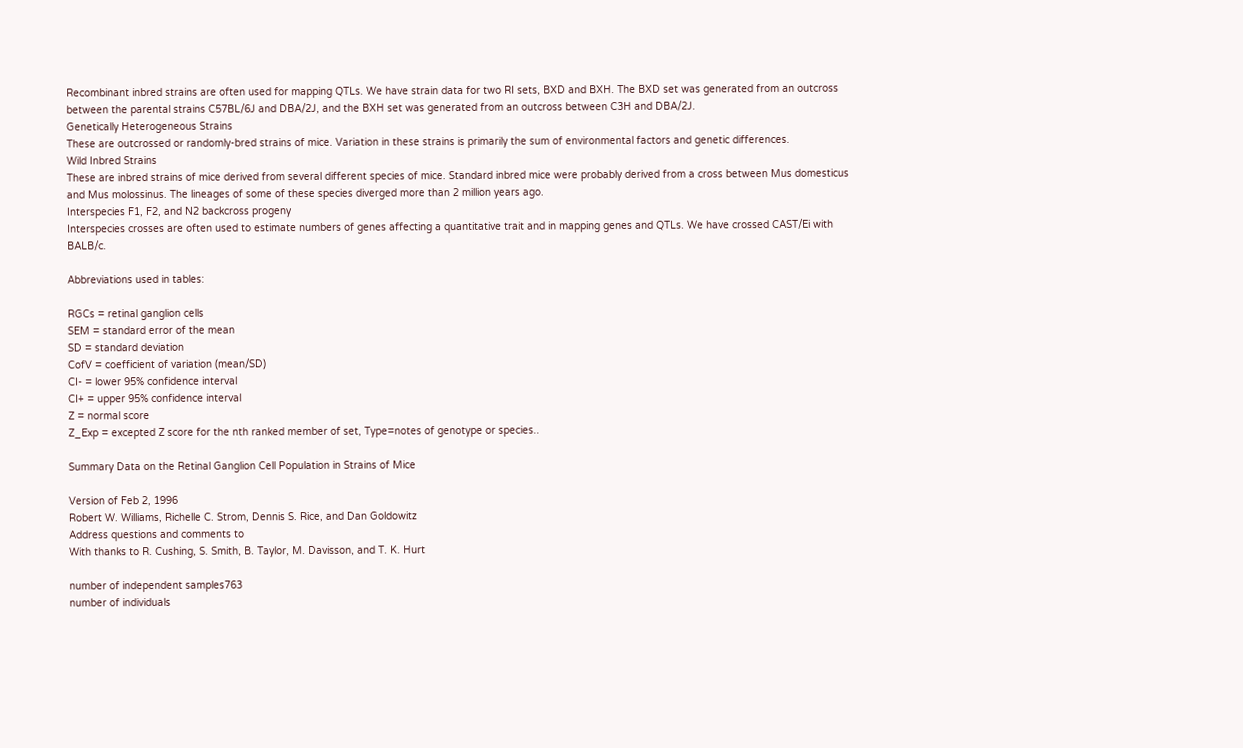Recombinant inbred strains are often used for mapping QTLs. We have strain data for two RI sets, BXD and BXH. The BXD set was generated from an outcross between the parental strains C57BL/6J and DBA/2J, and the BXH set was generated from an outcross between C3H and DBA/2J.
Genetically Heterogeneous Strains
These are outcrossed or randomly-bred strains of mice. Variation in these strains is primarily the sum of environmental factors and genetic differences.
Wild Inbred Strains
These are inbred strains of mice derived from several different species of mice. Standard inbred mice were probably derived from a cross between Mus domesticus and Mus molossinus. The lineages of some of these species diverged more than 2 million years ago.
Interspecies F1, F2, and N2 backcross progeny
Interspecies crosses are often used to estimate numbers of genes affecting a quantitative trait and in mapping genes and QTLs. We have crossed CAST/Ei with BALB/c.

Abbreviations used in tables:

RGCs = retinal ganglion cells
SEM = standard error of the mean
SD = standard deviation
CofV = coefficient of variation (mean/SD)
CI- = lower 95% confidence interval
CI+ = upper 95% confidence interval
Z = normal score
Z_Exp = excepted Z score for the nth ranked member of set, Type=notes of genotype or species..

Summary Data on the Retinal Ganglion Cell Population in Strains of Mice

Version of Feb 2, 1996
Robert W. Williams, Richelle C. Strom, Dennis S. Rice, and Dan Goldowitz
Address questions and comments to
With thanks to R. Cushing, S. Smith, B. Taylor, M. Davisson, and T. K. Hurt

number of independent samples763
number of individuals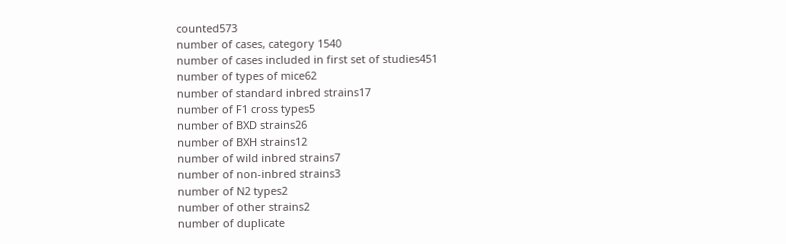counted573
number of cases, category 1540
number of cases included in first set of studies451
number of types of mice62
number of standard inbred strains17
number of F1 cross types5
number of BXD strains26
number of BXH strains12
number of wild inbred strains7
number of non-inbred strains3
number of N2 types2
number of other strains2
number of duplicate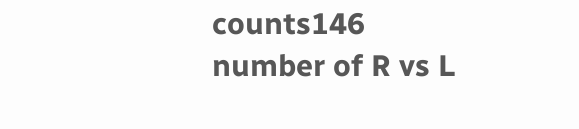counts146
number of R vs L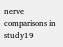nerve comparisons in study19